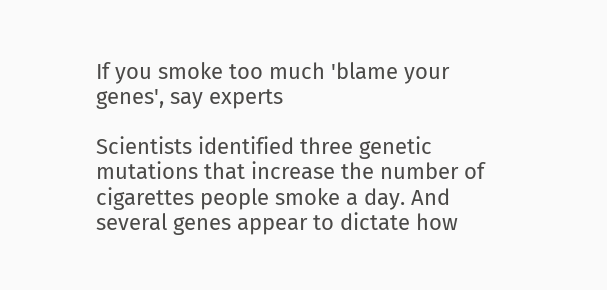If you smoke too much 'blame your genes', say experts

Scientists identified three genetic mutations that increase the number of cigarettes people smoke a day. And several genes appear to dictate how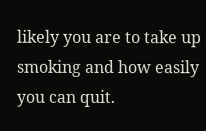likely you are to take up smoking and how easily you can quit.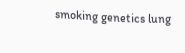smoking genetics lung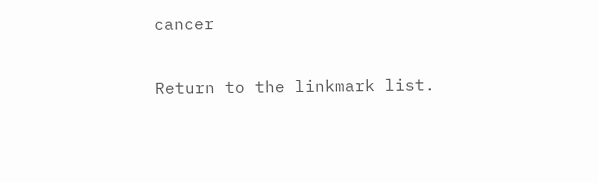cancer

Return to the linkmark list.